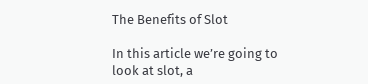The Benefits of Slot

In this article we’re going to look at slot, a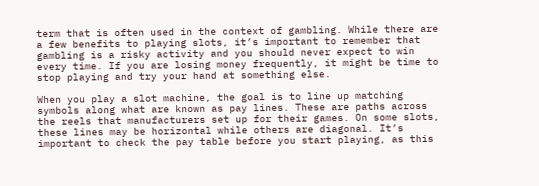term that is often used in the context of gambling. While there are a few benefits to playing slots, it’s important to remember that gambling is a risky activity and you should never expect to win every time. If you are losing money frequently, it might be time to stop playing and try your hand at something else.

When you play a slot machine, the goal is to line up matching symbols along what are known as pay lines. These are paths across the reels that manufacturers set up for their games. On some slots, these lines may be horizontal while others are diagonal. It’s important to check the pay table before you start playing, as this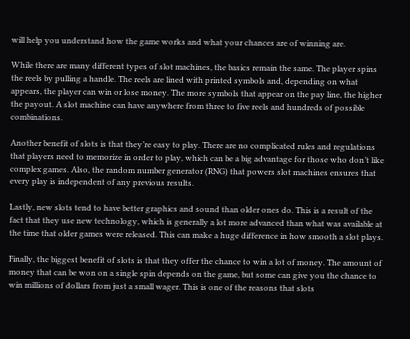will help you understand how the game works and what your chances are of winning are.

While there are many different types of slot machines, the basics remain the same. The player spins the reels by pulling a handle. The reels are lined with printed symbols and, depending on what appears, the player can win or lose money. The more symbols that appear on the pay line, the higher the payout. A slot machine can have anywhere from three to five reels and hundreds of possible combinations.

Another benefit of slots is that they’re easy to play. There are no complicated rules and regulations that players need to memorize in order to play, which can be a big advantage for those who don’t like complex games. Also, the random number generator (RNG) that powers slot machines ensures that every play is independent of any previous results.

Lastly, new slots tend to have better graphics and sound than older ones do. This is a result of the fact that they use new technology, which is generally a lot more advanced than what was available at the time that older games were released. This can make a huge difference in how smooth a slot plays.

Finally, the biggest benefit of slots is that they offer the chance to win a lot of money. The amount of money that can be won on a single spin depends on the game, but some can give you the chance to win millions of dollars from just a small wager. This is one of the reasons that slots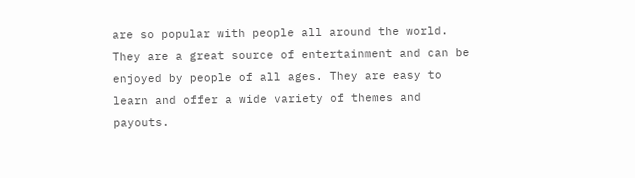are so popular with people all around the world. They are a great source of entertainment and can be enjoyed by people of all ages. They are easy to learn and offer a wide variety of themes and payouts.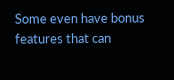Some even have bonus features that can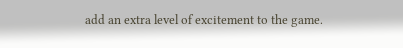add an extra level of excitement to the game.